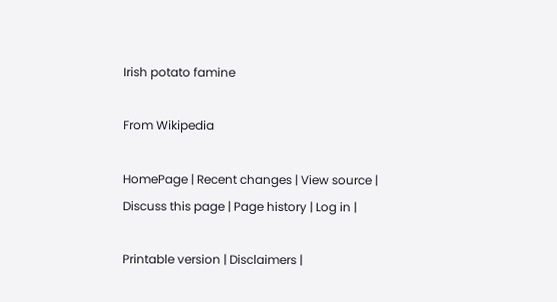Irish potato famine

From Wikipedia

HomePage | Recent changes | View source | Discuss this page | Page history | Log in |

Printable version | Disclaimers |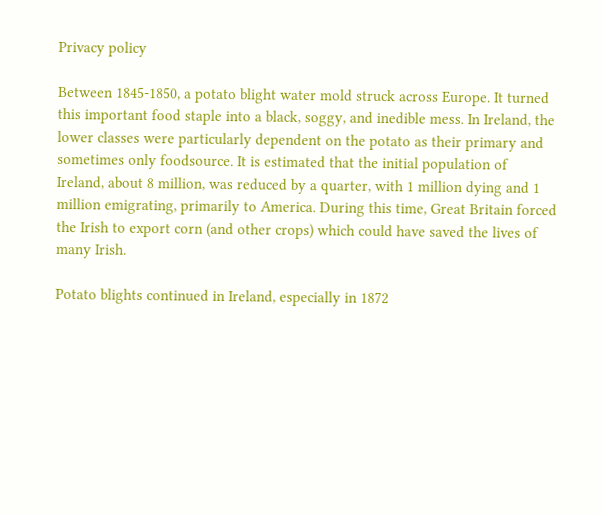Privacy policy

Between 1845-1850, a potato blight water mold struck across Europe. It turned this important food staple into a black, soggy, and inedible mess. In Ireland, the lower classes were particularly dependent on the potato as their primary and sometimes only foodsource. It is estimated that the initial population of Ireland, about 8 million, was reduced by a quarter, with 1 million dying and 1 million emigrating, primarily to America. During this time, Great Britain forced the Irish to export corn (and other crops) which could have saved the lives of many Irish.

Potato blights continued in Ireland, especially in 1872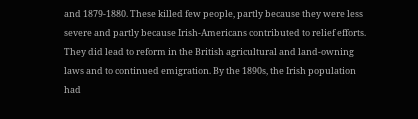and 1879-1880. These killed few people, partly because they were less severe and partly because Irish-Americans contributed to relief efforts. They did lead to reform in the British agricultural and land-owning laws and to continued emigration. By the 1890s, the Irish population had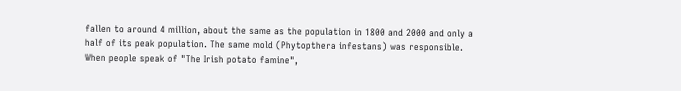fallen to around 4 million, about the same as the population in 1800 and 2000 and only a half of its peak population. The same mold (Phytopthera infestans) was responsible. When people speak of "The Irish potato famine",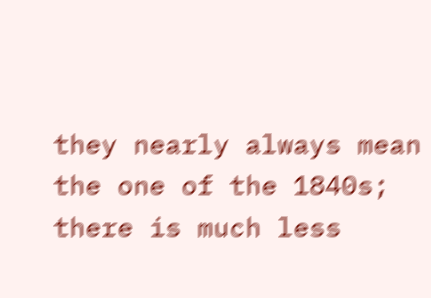they nearly always mean the one of the 1840s; there is much less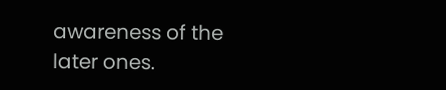awareness of the later ones.